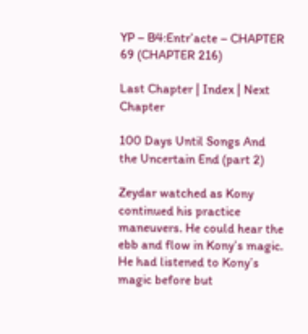YP – B4:Entr’acte – CHAPTER 69 (CHAPTER 216)

Last Chapter | Index | Next Chapter

100 Days Until Songs And the Uncertain End (part 2)

Zeydar watched as Kony continued his practice maneuvers. He could hear the ebb and flow in Kony’s magic. He had listened to Kony’s magic before but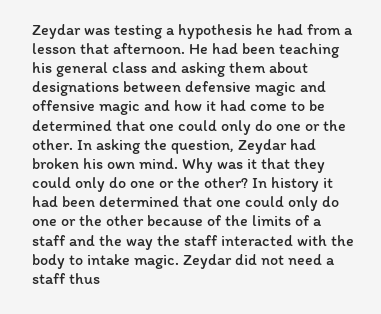Zeydar was testing a hypothesis he had from a lesson that afternoon. He had been teaching his general class and asking them about designations between defensive magic and offensive magic and how it had come to be determined that one could only do one or the other. In asking the question, Zeydar had broken his own mind. Why was it that they could only do one or the other? In history it had been determined that one could only do one or the other because of the limits of a staff and the way the staff interacted with the body to intake magic. Zeydar did not need a staff thus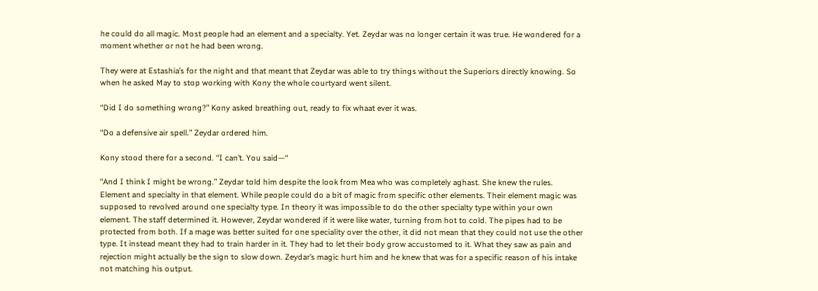he could do all magic. Most people had an element and a specialty. Yet. Zeydar was no longer certain it was true. He wondered for a moment whether or not he had been wrong.

They were at Estashia’s for the night and that meant that Zeydar was able to try things without the Superiors directly knowing. So when he asked May to stop working with Kony the whole courtyard went silent.

“Did I do something wrong?” Kony asked breathing out, ready to fix whaat ever it was.

“Do a defensive air spell.” Zeydar ordered him.

Kony stood there for a second. “I can’t. You said—“

“And I think I might be wrong.” Zeydar told him despite the look from Mea who was completely aghast. She knew the rules. Element and specialty in that element. While people could do a bit of magic from specific other elements. Their element magic was supposed to revolved around one specialty type. In theory it was impossible to do the other specialty type within your own element. The staff determined it. However, Zeydar wondered if it were like water, turning from hot to cold. The pipes had to be protected from both. If a mage was better suited for one speciality over the other, it did not mean that they could not use the other type. It instead meant they had to train harder in it. They had to let their body grow accustomed to it. What they saw as pain and rejection might actually be the sign to slow down. Zeydar’s magic hurt him and he knew that was for a specific reason of his intake not matching his output.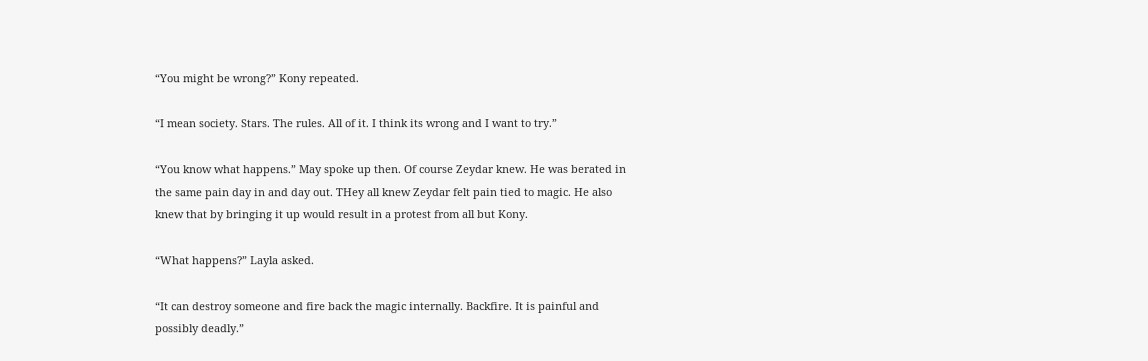“You might be wrong?” Kony repeated.

“I mean society. Stars. The rules. All of it. I think its wrong and I want to try.”

“You know what happens.” May spoke up then. Of course Zeydar knew. He was berated in the same pain day in and day out. THey all knew Zeydar felt pain tied to magic. He also knew that by bringing it up would result in a protest from all but Kony.

“What happens?” Layla asked.

“It can destroy someone and fire back the magic internally. Backfire. It is painful and possibly deadly.”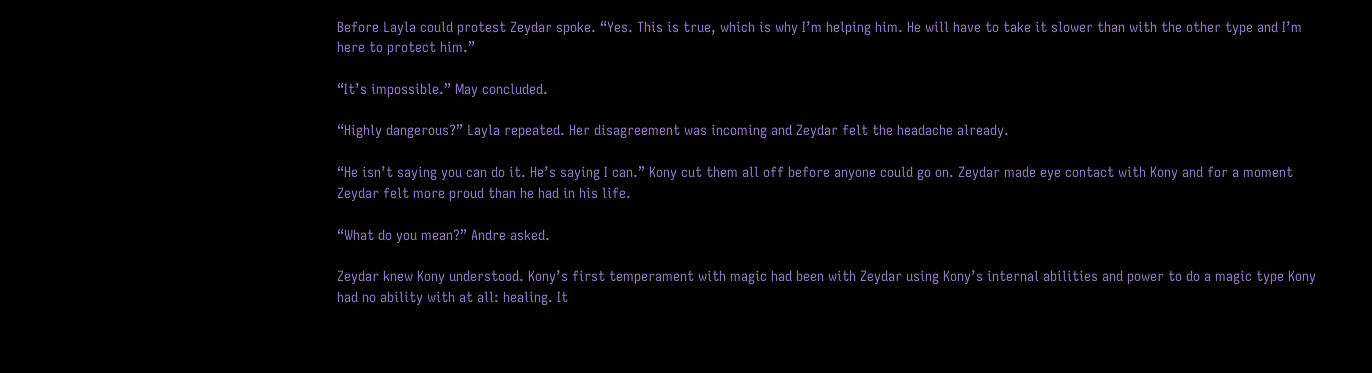Before Layla could protest Zeydar spoke. “Yes. This is true, which is why I’m helping him. He will have to take it slower than with the other type and I’m here to protect him.”

“It’s impossible.” May concluded.

“Highly dangerous?” Layla repeated. Her disagreement was incoming and Zeydar felt the headache already.

“He isn’t saying you can do it. He’s saying I can.” Kony cut them all off before anyone could go on. Zeydar made eye contact with Kony and for a moment Zeydar felt more proud than he had in his life.

“What do you mean?” Andre asked.

Zeydar knew Kony understood. Kony’s first temperament with magic had been with Zeydar using Kony’s internal abilities and power to do a magic type Kony had no ability with at all: healing. It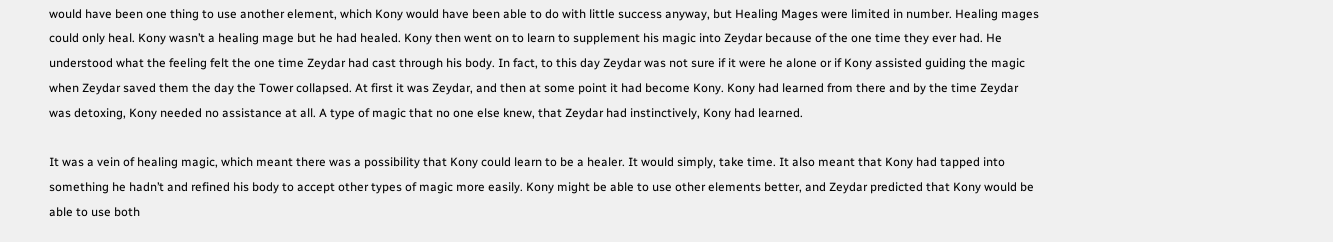would have been one thing to use another element, which Kony would have been able to do with little success anyway, but Healing Mages were limited in number. Healing mages could only heal. Kony wasn’t a healing mage but he had healed. Kony then went on to learn to supplement his magic into Zeydar because of the one time they ever had. He understood what the feeling felt the one time Zeydar had cast through his body. In fact, to this day Zeydar was not sure if it were he alone or if Kony assisted guiding the magic when Zeydar saved them the day the Tower collapsed. At first it was Zeydar, and then at some point it had become Kony. Kony had learned from there and by the time Zeydar was detoxing, Kony needed no assistance at all. A type of magic that no one else knew, that Zeydar had instinctively, Kony had learned.

It was a vein of healing magic, which meant there was a possibility that Kony could learn to be a healer. It would simply, take time. It also meant that Kony had tapped into something he hadn’t and refined his body to accept other types of magic more easily. Kony might be able to use other elements better, and Zeydar predicted that Kony would be able to use both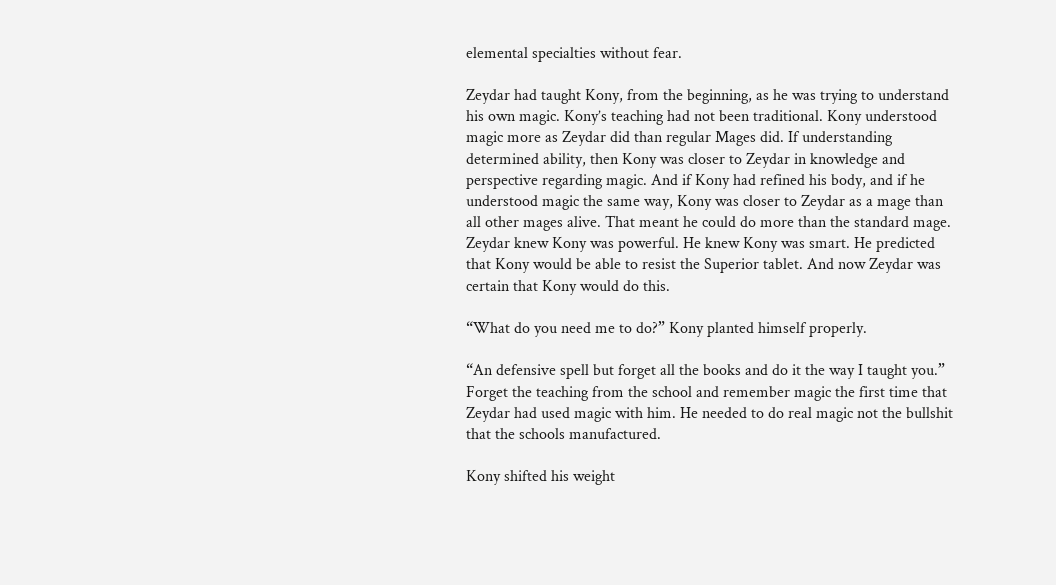elemental specialties without fear.

Zeydar had taught Kony, from the beginning, as he was trying to understand his own magic. Kony’s teaching had not been traditional. Kony understood magic more as Zeydar did than regular Mages did. If understanding determined ability, then Kony was closer to Zeydar in knowledge and perspective regarding magic. And if Kony had refined his body, and if he understood magic the same way, Kony was closer to Zeydar as a mage than all other mages alive. That meant he could do more than the standard mage. Zeydar knew Kony was powerful. He knew Kony was smart. He predicted that Kony would be able to resist the Superior tablet. And now Zeydar was certain that Kony would do this.

“What do you need me to do?” Kony planted himself properly.

“An defensive spell but forget all the books and do it the way I taught you.” Forget the teaching from the school and remember magic the first time that Zeydar had used magic with him. He needed to do real magic not the bullshit that the schools manufactured.

Kony shifted his weight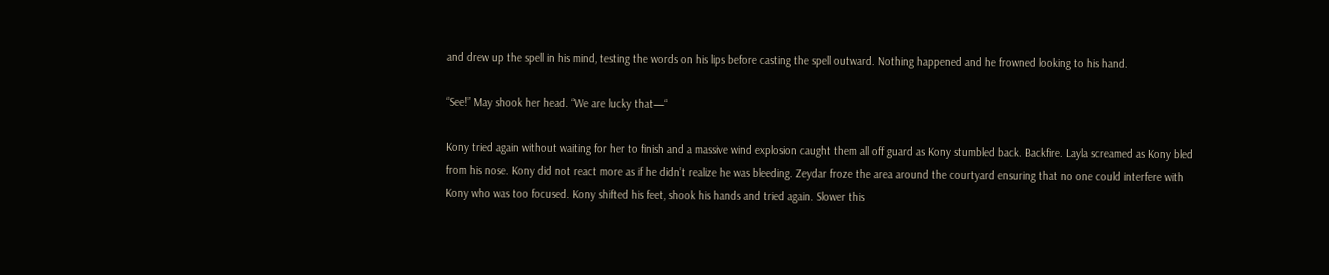and drew up the spell in his mind, testing the words on his lips before casting the spell outward. Nothing happened and he frowned looking to his hand.

“See!” May shook her head. “We are lucky that—“

Kony tried again without waiting for her to finish and a massive wind explosion caught them all off guard as Kony stumbled back. Backfire. Layla screamed as Kony bled from his nose. Kony did not react more as if he didn’t realize he was bleeding. Zeydar froze the area around the courtyard ensuring that no one could interfere with Kony who was too focused. Kony shifted his feet, shook his hands and tried again. Slower this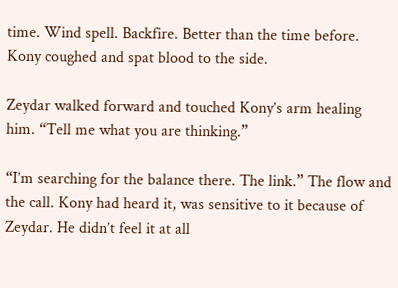time. Wind spell. Backfire. Better than the time before. Kony coughed and spat blood to the side.

Zeydar walked forward and touched Kony’s arm healing him. “Tell me what you are thinking.”

“I’m searching for the balance there. The link.” The flow and the call. Kony had heard it, was sensitive to it because of Zeydar. He didn’t feel it at all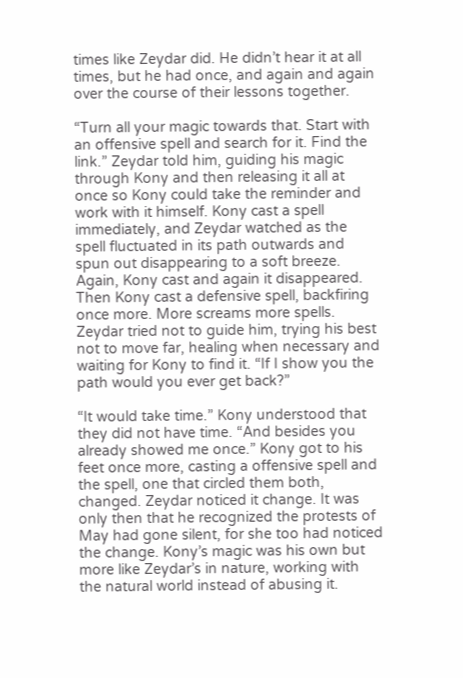times like Zeydar did. He didn’t hear it at all times, but he had once, and again and again over the course of their lessons together.

“Turn all your magic towards that. Start with an offensive spell and search for it. Find the link.” Zeydar told him, guiding his magic through Kony and then releasing it all at once so Kony could take the reminder and work with it himself. Kony cast a spell immediately, and Zeydar watched as the spell fluctuated in its path outwards and spun out disappearing to a soft breeze. Again, Kony cast and again it disappeared. Then Kony cast a defensive spell, backfiring once more. More screams more spells. Zeydar tried not to guide him, trying his best not to move far, healing when necessary and waiting for Kony to find it. “If I show you the path would you ever get back?”

“It would take time.” Kony understood that they did not have time. “And besides you already showed me once.” Kony got to his feet once more, casting a offensive spell and the spell, one that circled them both, changed. Zeydar noticed it change. It was only then that he recognized the protests of May had gone silent, for she too had noticed the change. Kony’s magic was his own but more like Zeydar’s in nature, working with the natural world instead of abusing it.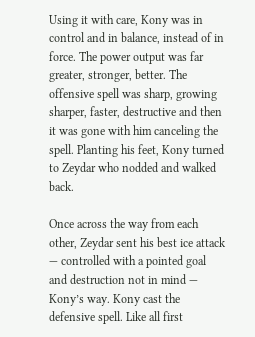Using it with care, Kony was in control and in balance, instead of in force. The power output was far greater, stronger, better. The offensive spell was sharp, growing sharper, faster, destructive and then it was gone with him canceling the spell. Planting his feet, Kony turned to Zeydar who nodded and walked back.

Once across the way from each other, Zeydar sent his best ice attack — controlled with a pointed goal and destruction not in mind — Kony’s way. Kony cast the defensive spell. Like all first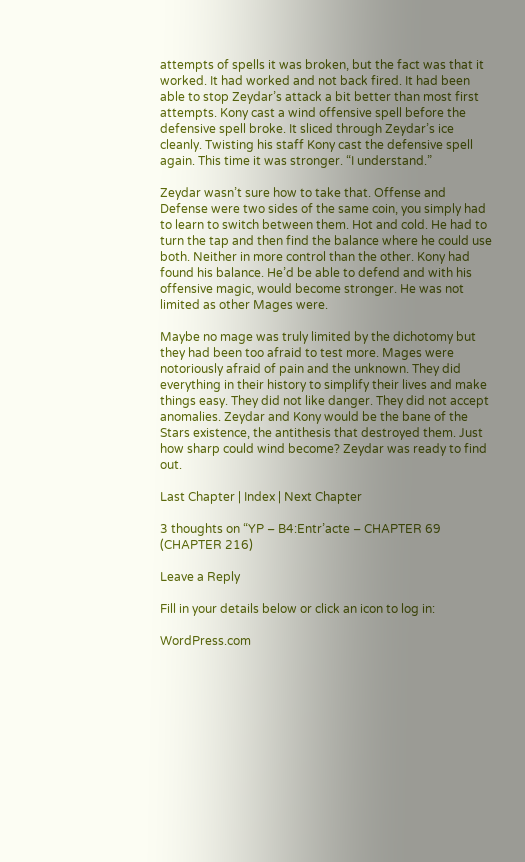attempts of spells it was broken, but the fact was that it worked. It had worked and not back fired. It had been able to stop Zeydar’s attack a bit better than most first attempts. Kony cast a wind offensive spell before the defensive spell broke. It sliced through Zeydar’s ice cleanly. Twisting his staff Kony cast the defensive spell again. This time it was stronger. “I understand.”

Zeydar wasn’t sure how to take that. Offense and Defense were two sides of the same coin, you simply had to learn to switch between them. Hot and cold. He had to turn the tap and then find the balance where he could use both. Neither in more control than the other. Kony had found his balance. He’d be able to defend and with his offensive magic, would become stronger. He was not limited as other Mages were.

Maybe no mage was truly limited by the dichotomy but they had been too afraid to test more. Mages were notoriously afraid of pain and the unknown. They did everything in their history to simplify their lives and make things easy. They did not like danger. They did not accept anomalies. Zeydar and Kony would be the bane of the Stars existence, the antithesis that destroyed them. Just how sharp could wind become? Zeydar was ready to find out.

Last Chapter | Index | Next Chapter

3 thoughts on “YP – B4:Entr’acte – CHAPTER 69 (CHAPTER 216)

Leave a Reply

Fill in your details below or click an icon to log in:

WordPress.com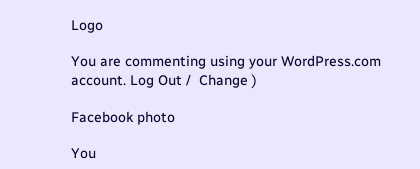Logo

You are commenting using your WordPress.com account. Log Out /  Change )

Facebook photo

You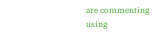are commenting using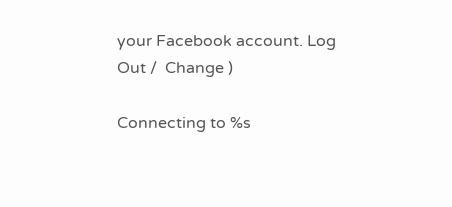your Facebook account. Log Out /  Change )

Connecting to %s